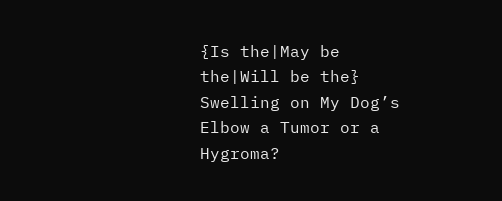{Is the|May be the|Will be the} Swelling on My Dog’s Elbow a Tumor or a Hygroma?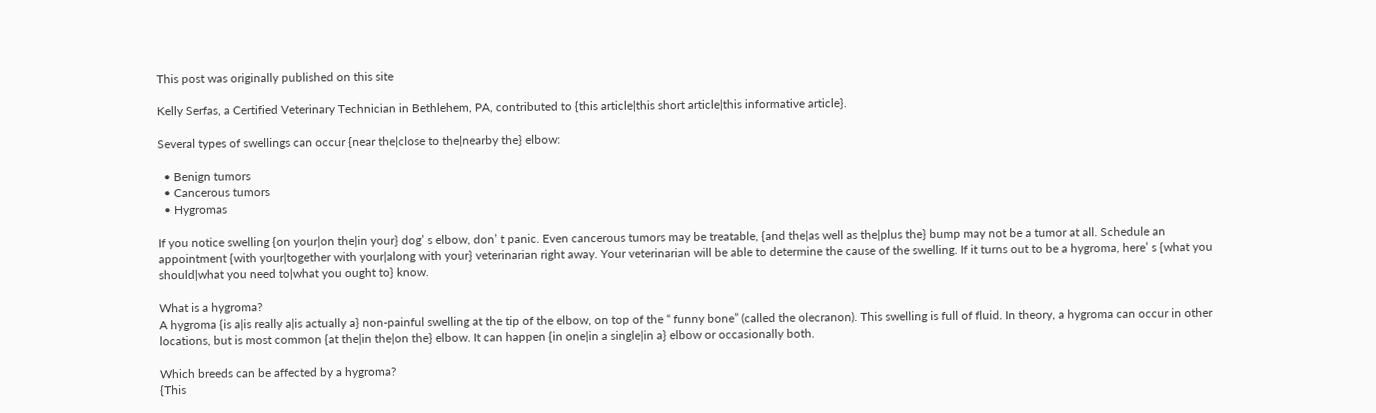This post was originally published on this site

Kelly Serfas, a Certified Veterinary Technician in Bethlehem, PA, contributed to {this article|this short article|this informative article}.

Several types of swellings can occur {near the|close to the|nearby the} elbow:

  • Benign tumors
  • Cancerous tumors
  • Hygromas

If you notice swelling {on your|on the|in your} dog’ s elbow, don’ t panic. Even cancerous tumors may be treatable, {and the|as well as the|plus the} bump may not be a tumor at all. Schedule an appointment {with your|together with your|along with your} veterinarian right away. Your veterinarian will be able to determine the cause of the swelling. If it turns out to be a hygroma, here’ s {what you should|what you need to|what you ought to} know.

What is a hygroma?
A hygroma {is a|is really a|is actually a} non-painful swelling at the tip of the elbow, on top of the “ funny bone” (called the olecranon). This swelling is full of fluid. In theory, a hygroma can occur in other locations, but is most common {at the|in the|on the} elbow. It can happen {in one|in a single|in a} elbow or occasionally both.

Which breeds can be affected by a hygroma?
{This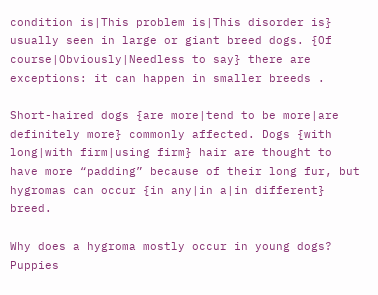condition is|This problem is|This disorder is} usually seen in large or giant breed dogs. {Of course|Obviously|Needless to say} there are exceptions: it can happen in smaller breeds .

Short-haired dogs {are more|tend to be more|are definitely more} commonly affected. Dogs {with long|with firm|using firm} hair are thought to have more “padding” because of their long fur, but hygromas can occur {in any|in a|in different} breed.

Why does a hygroma mostly occur in young dogs?
Puppies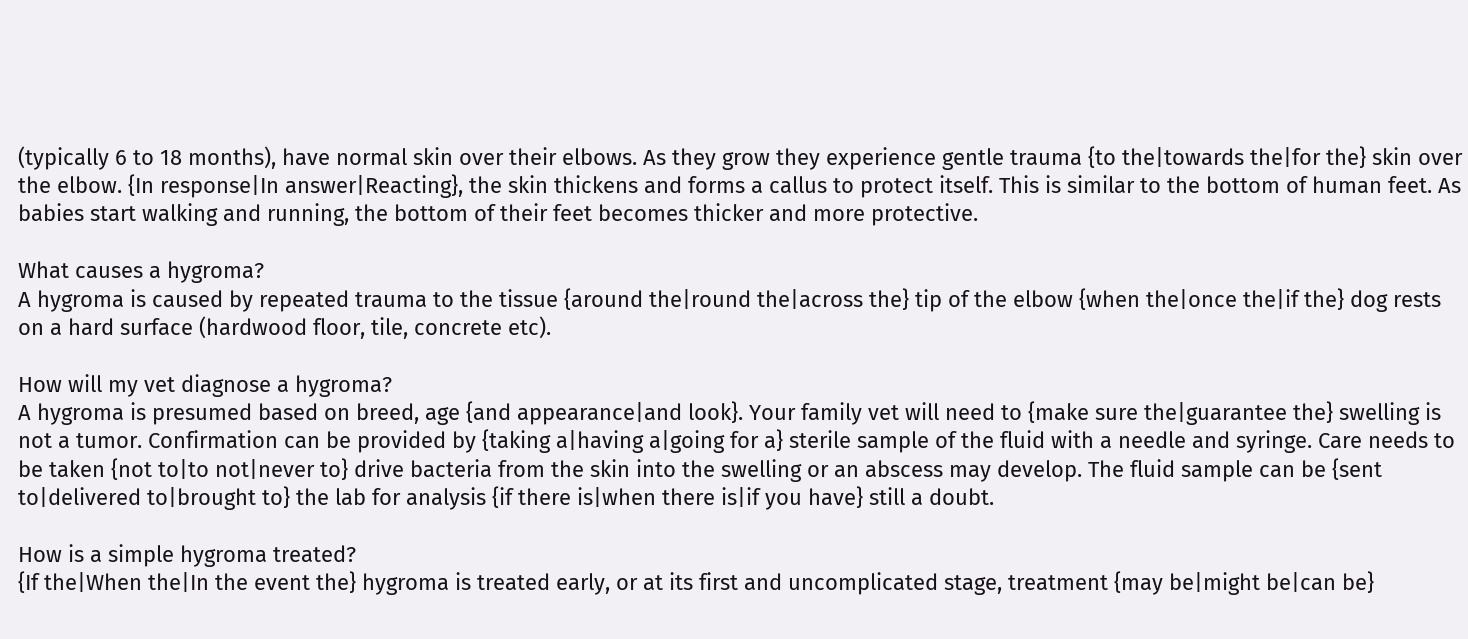(typically 6 to 18 months), have normal skin over their elbows. As they grow they experience gentle trauma {to the|towards the|for the} skin over the elbow. {In response|In answer|Reacting}, the skin thickens and forms a callus to protect itself. This is similar to the bottom of human feet. As babies start walking and running, the bottom of their feet becomes thicker and more protective.

What causes a hygroma?
A hygroma is caused by repeated trauma to the tissue {around the|round the|across the} tip of the elbow {when the|once the|if the} dog rests on a hard surface (hardwood floor, tile, concrete etc).

How will my vet diagnose a hygroma?
A hygroma is presumed based on breed, age {and appearance|and look}. Your family vet will need to {make sure the|guarantee the} swelling is not a tumor. Confirmation can be provided by {taking a|having a|going for a} sterile sample of the fluid with a needle and syringe. Care needs to be taken {not to|to not|never to} drive bacteria from the skin into the swelling or an abscess may develop. The fluid sample can be {sent to|delivered to|brought to} the lab for analysis {if there is|when there is|if you have} still a doubt.

How is a simple hygroma treated?
{If the|When the|In the event the} hygroma is treated early, or at its first and uncomplicated stage, treatment {may be|might be|can be}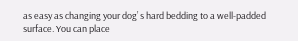as easy as changing your dog’ s hard bedding to a well-padded surface. You can place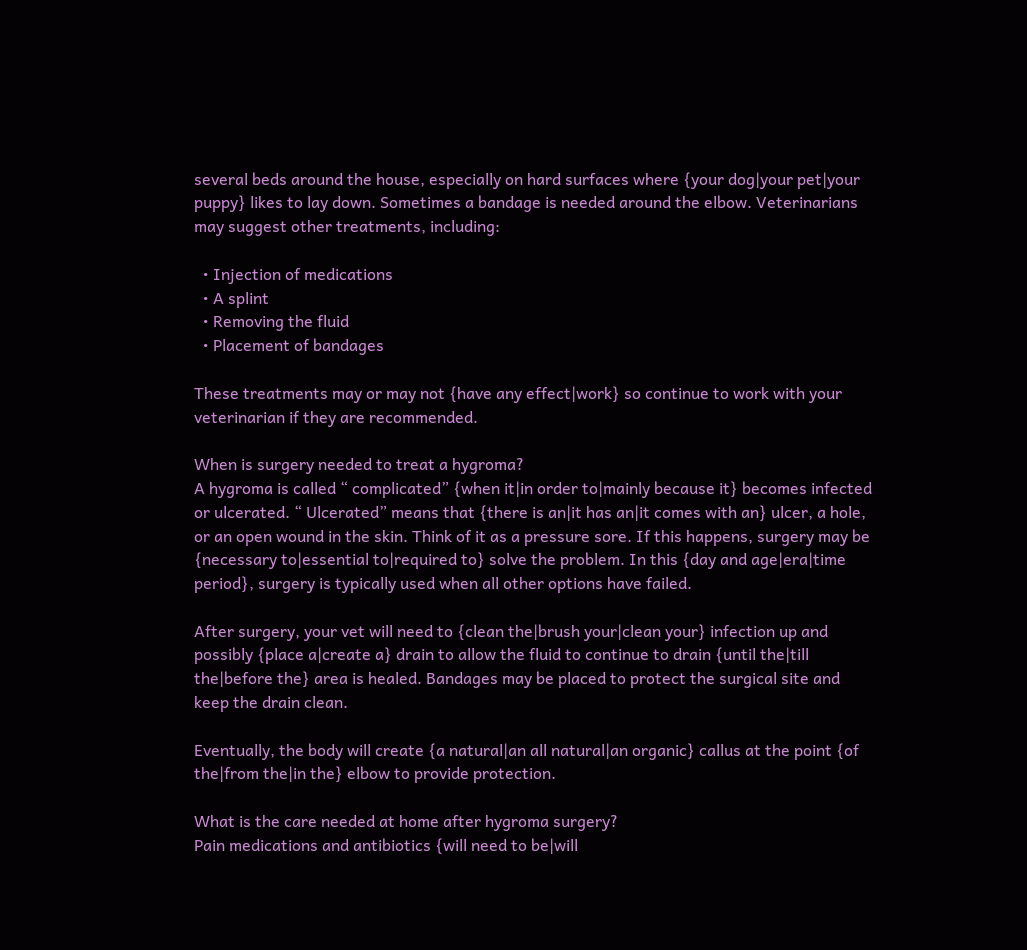several beds around the house, especially on hard surfaces where {your dog|your pet|your puppy} likes to lay down. Sometimes a bandage is needed around the elbow. Veterinarians may suggest other treatments, including:

  • Injection of medications
  • A splint
  • Removing the fluid
  • Placement of bandages

These treatments may or may not {have any effect|work} so continue to work with your veterinarian if they are recommended.

When is surgery needed to treat a hygroma?
A hygroma is called “ complicated” {when it|in order to|mainly because it} becomes infected or ulcerated. “ Ulcerated” means that {there is an|it has an|it comes with an} ulcer, a hole, or an open wound in the skin. Think of it as a pressure sore. If this happens, surgery may be {necessary to|essential to|required to} solve the problem. In this {day and age|era|time period}, surgery is typically used when all other options have failed.

After surgery, your vet will need to {clean the|brush your|clean your} infection up and possibly {place a|create a} drain to allow the fluid to continue to drain {until the|till the|before the} area is healed. Bandages may be placed to protect the surgical site and keep the drain clean.

Eventually, the body will create {a natural|an all natural|an organic} callus at the point {of the|from the|in the} elbow to provide protection.

What is the care needed at home after hygroma surgery?
Pain medications and antibiotics {will need to be|will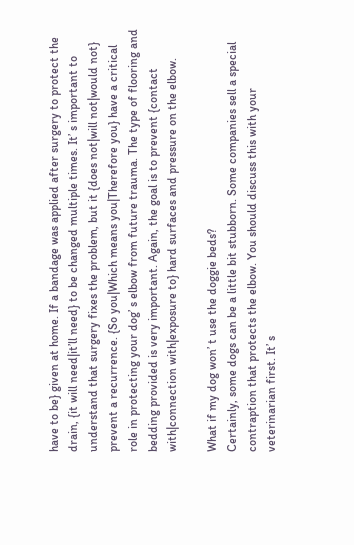have to be} given at home. If a bandage was applied after surgery to protect the drain, {it will need|it’ll need} to be changed multiple times. It’ s important to understand that surgery fixes the problem, but it {does not|will not|would not} prevent a recurrence. {So you|Which means you|Therefore you} have a critical role in protecting your dog’ s elbow from future trauma. The type of flooring and bedding provided is very important. Again, the goal is to prevent {contact with|connection with|exposure to} hard surfaces and pressure on the elbow.

What if my dog won’ t use the doggie beds?
Certainly, some dogs can be a little bit stubborn. Some companies sell a special contraption that protects the elbow. You should discuss this with your veterinarian first. It’ s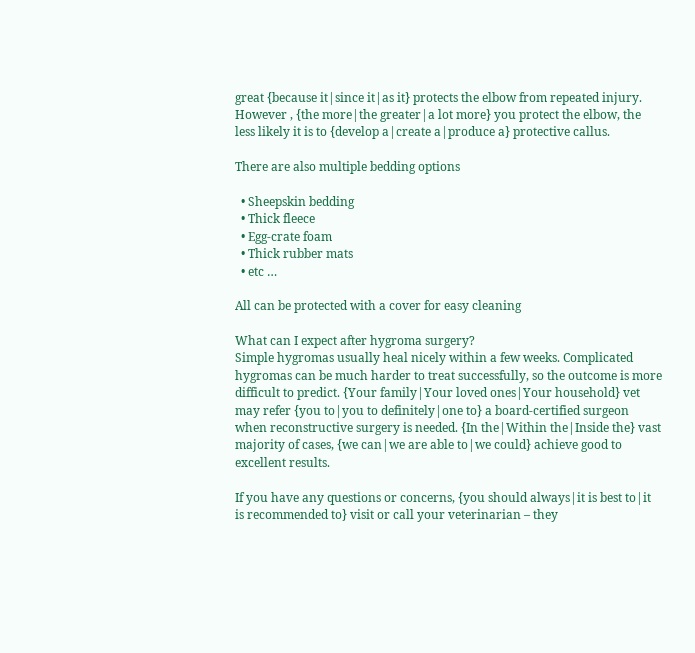great {because it|since it|as it} protects the elbow from repeated injury. However , {the more|the greater|a lot more} you protect the elbow, the less likely it is to {develop a|create a|produce a} protective callus.

There are also multiple bedding options

  • Sheepskin bedding
  • Thick fleece
  • Egg-crate foam
  • Thick rubber mats
  • etc …

All can be protected with a cover for easy cleaning

What can I expect after hygroma surgery?
Simple hygromas usually heal nicely within a few weeks. Complicated hygromas can be much harder to treat successfully, so the outcome is more difficult to predict. {Your family|Your loved ones|Your household} vet may refer {you to|you to definitely|one to} a board-certified surgeon when reconstructive surgery is needed. {In the|Within the|Inside the} vast majority of cases, {we can|we are able to|we could} achieve good to excellent results.

If you have any questions or concerns, {you should always|it is best to|it is recommended to} visit or call your veterinarian – they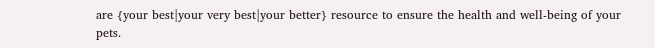are {your best|your very best|your better} resource to ensure the health and well-being of your pets.